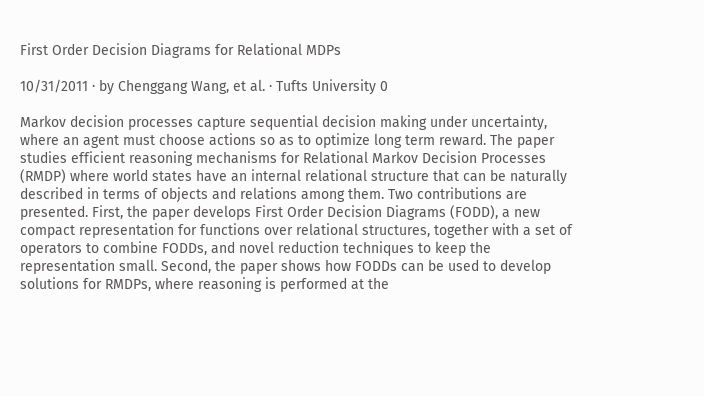First Order Decision Diagrams for Relational MDPs

10/31/2011 ∙ by Chenggang Wang, et al. ∙ Tufts University 0

Markov decision processes capture sequential decision making under uncertainty, where an agent must choose actions so as to optimize long term reward. The paper studies efficient reasoning mechanisms for Relational Markov Decision Processes (RMDP) where world states have an internal relational structure that can be naturally described in terms of objects and relations among them. Two contributions are presented. First, the paper develops First Order Decision Diagrams (FODD), a new compact representation for functions over relational structures, together with a set of operators to combine FODDs, and novel reduction techniques to keep the representation small. Second, the paper shows how FODDs can be used to develop solutions for RMDPs, where reasoning is performed at the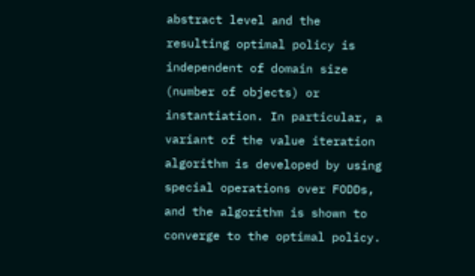abstract level and the resulting optimal policy is independent of domain size (number of objects) or instantiation. In particular, a variant of the value iteration algorithm is developed by using special operations over FODDs, and the algorithm is shown to converge to the optimal policy.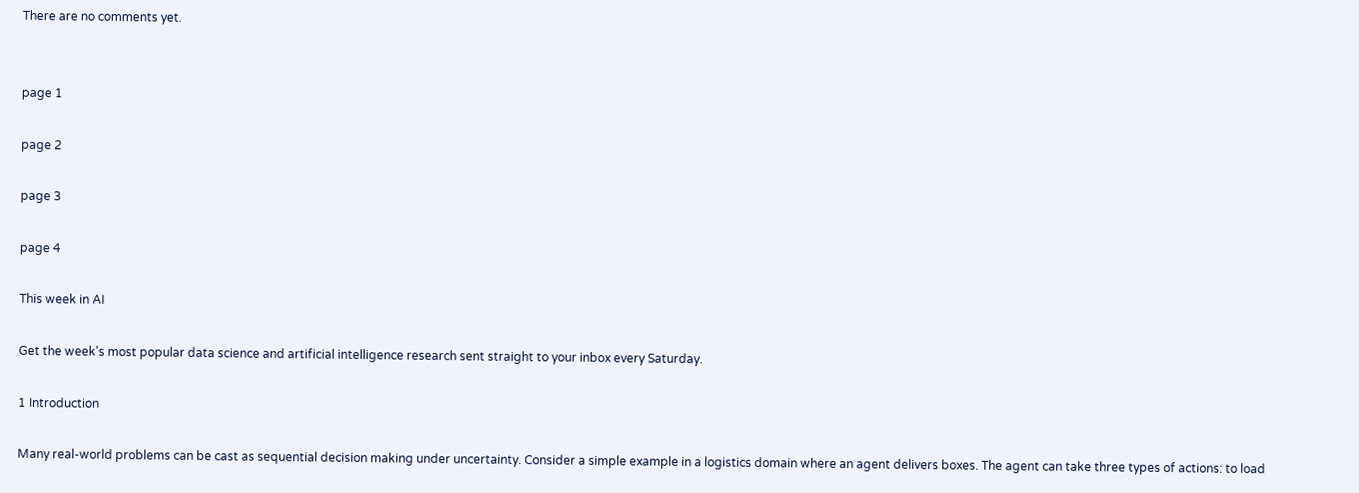There are no comments yet.


page 1

page 2

page 3

page 4

This week in AI

Get the week's most popular data science and artificial intelligence research sent straight to your inbox every Saturday.

1 Introduction

Many real-world problems can be cast as sequential decision making under uncertainty. Consider a simple example in a logistics domain where an agent delivers boxes. The agent can take three types of actions: to load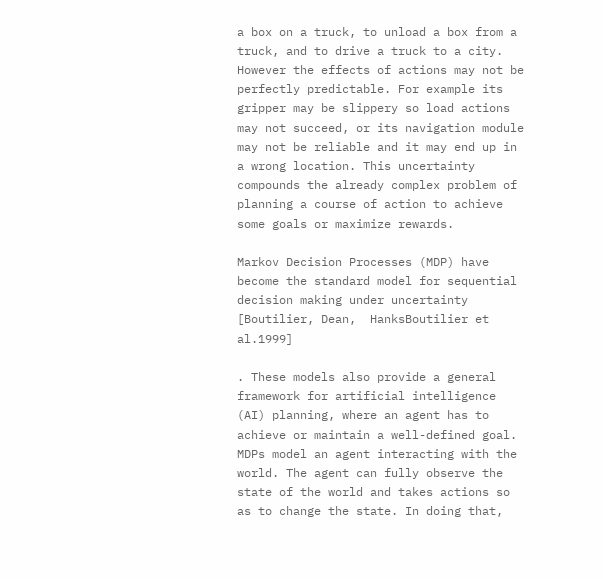a box on a truck, to unload a box from a truck, and to drive a truck to a city. However the effects of actions may not be perfectly predictable. For example its gripper may be slippery so load actions may not succeed, or its navigation module may not be reliable and it may end up in a wrong location. This uncertainty compounds the already complex problem of planning a course of action to achieve some goals or maximize rewards.

Markov Decision Processes (MDP) have become the standard model for sequential decision making under uncertainty [Boutilier, Dean,  HanksBoutilier et al.1999]

. These models also provide a general framework for artificial intelligence (AI) planning, where an agent has to achieve or maintain a well-defined goal. MDPs model an agent interacting with the world. The agent can fully observe the state of the world and takes actions so as to change the state. In doing that,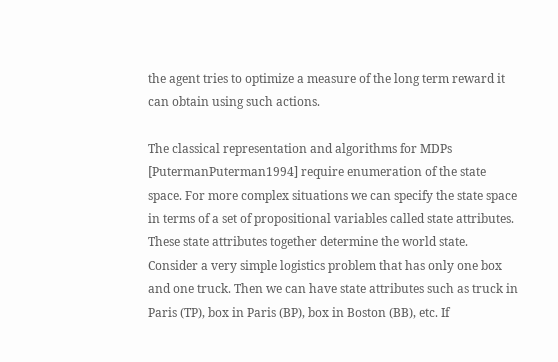the agent tries to optimize a measure of the long term reward it can obtain using such actions.

The classical representation and algorithms for MDPs [PutermanPuterman1994] require enumeration of the state space. For more complex situations we can specify the state space in terms of a set of propositional variables called state attributes. These state attributes together determine the world state. Consider a very simple logistics problem that has only one box and one truck. Then we can have state attributes such as truck in Paris (TP), box in Paris (BP), box in Boston (BB), etc. If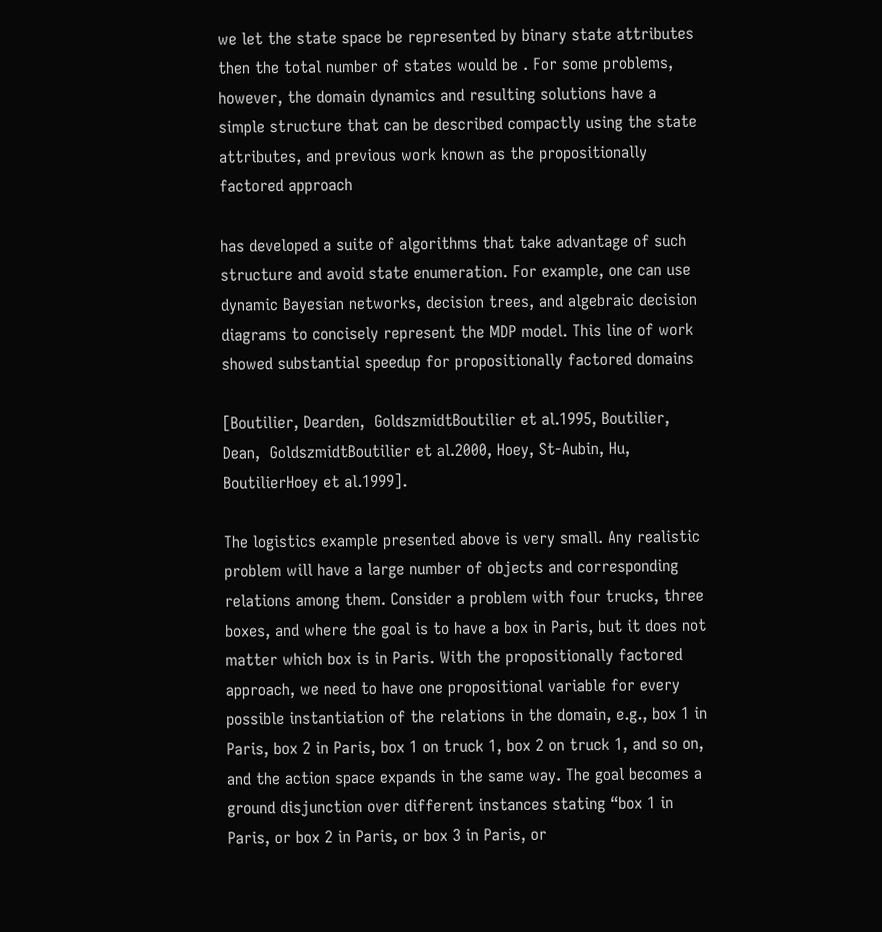we let the state space be represented by binary state attributes then the total number of states would be . For some problems, however, the domain dynamics and resulting solutions have a simple structure that can be described compactly using the state attributes, and previous work known as the propositionally factored approach

has developed a suite of algorithms that take advantage of such structure and avoid state enumeration. For example, one can use dynamic Bayesian networks, decision trees, and algebraic decision diagrams to concisely represent the MDP model. This line of work showed substantial speedup for propositionally factored domains

[Boutilier, Dearden,  GoldszmidtBoutilier et al.1995, Boutilier, Dean,  GoldszmidtBoutilier et al.2000, Hoey, St-Aubin, Hu,  BoutilierHoey et al.1999].

The logistics example presented above is very small. Any realistic problem will have a large number of objects and corresponding relations among them. Consider a problem with four trucks, three boxes, and where the goal is to have a box in Paris, but it does not matter which box is in Paris. With the propositionally factored approach, we need to have one propositional variable for every possible instantiation of the relations in the domain, e.g., box 1 in Paris, box 2 in Paris, box 1 on truck 1, box 2 on truck 1, and so on, and the action space expands in the same way. The goal becomes a ground disjunction over different instances stating “box 1 in Paris, or box 2 in Paris, or box 3 in Paris, or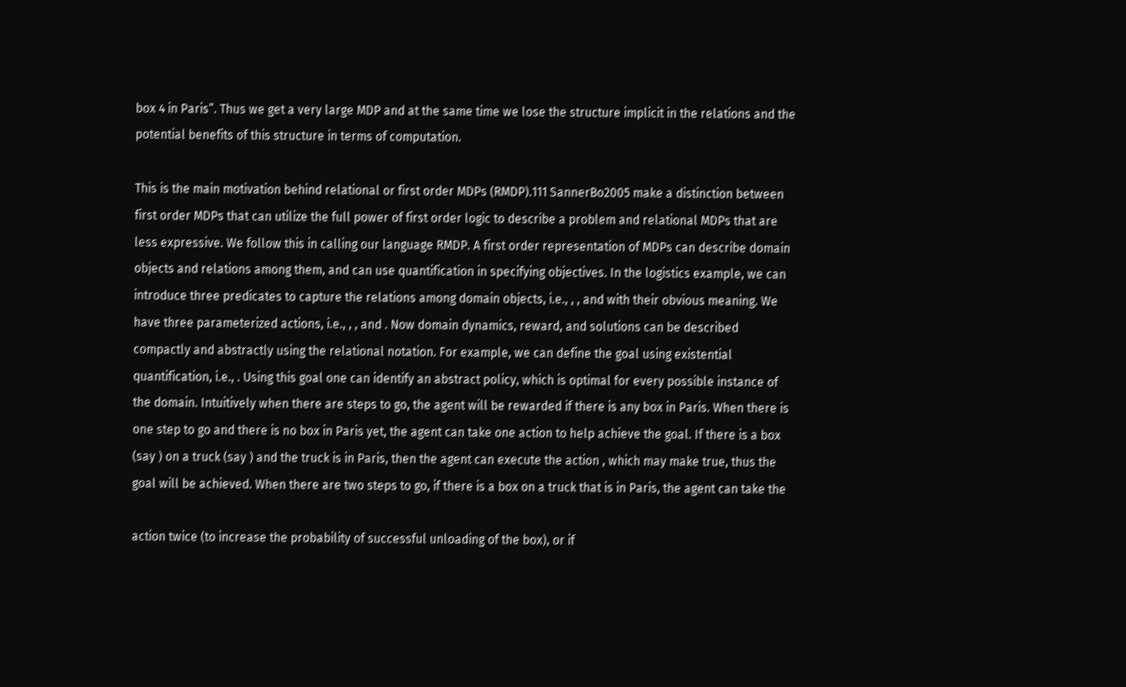box 4 in Paris”. Thus we get a very large MDP and at the same time we lose the structure implicit in the relations and the potential benefits of this structure in terms of computation.

This is the main motivation behind relational or first order MDPs (RMDP).111 SannerBo2005 make a distinction between first order MDPs that can utilize the full power of first order logic to describe a problem and relational MDPs that are less expressive. We follow this in calling our language RMDP. A first order representation of MDPs can describe domain objects and relations among them, and can use quantification in specifying objectives. In the logistics example, we can introduce three predicates to capture the relations among domain objects, i.e., , , and with their obvious meaning. We have three parameterized actions, i.e., , , and . Now domain dynamics, reward, and solutions can be described compactly and abstractly using the relational notation. For example, we can define the goal using existential quantification, i.e., . Using this goal one can identify an abstract policy, which is optimal for every possible instance of the domain. Intuitively when there are steps to go, the agent will be rewarded if there is any box in Paris. When there is one step to go and there is no box in Paris yet, the agent can take one action to help achieve the goal. If there is a box (say ) on a truck (say ) and the truck is in Paris, then the agent can execute the action , which may make true, thus the goal will be achieved. When there are two steps to go, if there is a box on a truck that is in Paris, the agent can take the

action twice (to increase the probability of successful unloading of the box), or if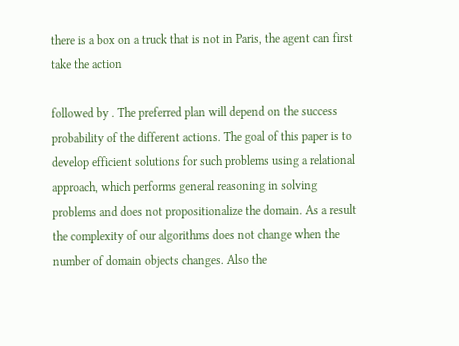there is a box on a truck that is not in Paris, the agent can first take the action

followed by . The preferred plan will depend on the success probability of the different actions. The goal of this paper is to develop efficient solutions for such problems using a relational approach, which performs general reasoning in solving problems and does not propositionalize the domain. As a result the complexity of our algorithms does not change when the number of domain objects changes. Also the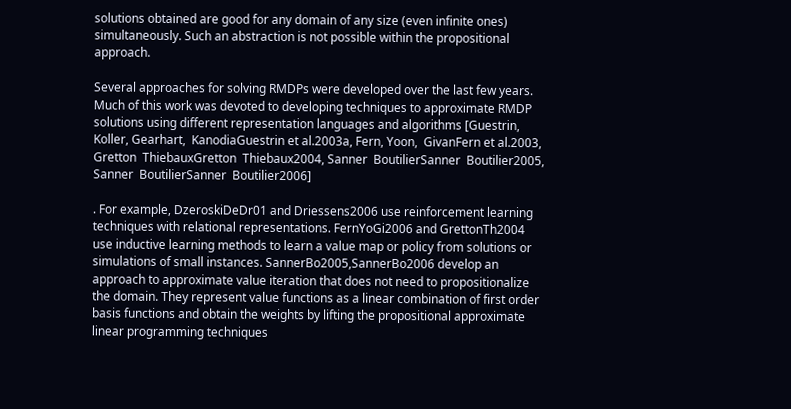solutions obtained are good for any domain of any size (even infinite ones) simultaneously. Such an abstraction is not possible within the propositional approach.

Several approaches for solving RMDPs were developed over the last few years. Much of this work was devoted to developing techniques to approximate RMDP solutions using different representation languages and algorithms [Guestrin, Koller, Gearhart,  KanodiaGuestrin et al.2003a, Fern, Yoon,  GivanFern et al.2003, Gretton  ThiebauxGretton  Thiebaux2004, Sanner  BoutilierSanner  Boutilier2005, Sanner  BoutilierSanner  Boutilier2006]

. For example, DzeroskiDeDr01 and Driessens2006 use reinforcement learning techniques with relational representations. FernYoGi2006 and GrettonTh2004 use inductive learning methods to learn a value map or policy from solutions or simulations of small instances. SannerBo2005,SannerBo2006 develop an approach to approximate value iteration that does not need to propositionalize the domain. They represent value functions as a linear combination of first order basis functions and obtain the weights by lifting the propositional approximate linear programming techniques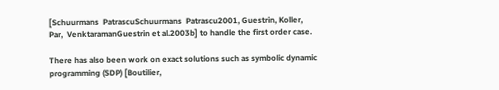[Schuurmans  PatrascuSchuurmans  Patrascu2001, Guestrin, Koller, Par,  VenktaramanGuestrin et al.2003b] to handle the first order case.

There has also been work on exact solutions such as symbolic dynamic programming (SDP) [Boutilier,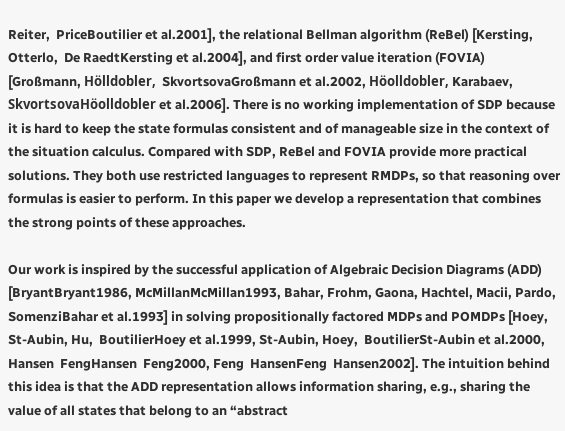Reiter,  PriceBoutilier et al.2001], the relational Bellman algorithm (ReBel) [Kersting, Otterlo,  De RaedtKersting et al.2004], and first order value iteration (FOVIA) [Großmann, Hölldobler,  SkvortsovaGroßmann et al.2002, Höolldobler, Karabaev,  SkvortsovaHöolldobler et al.2006]. There is no working implementation of SDP because it is hard to keep the state formulas consistent and of manageable size in the context of the situation calculus. Compared with SDP, ReBel and FOVIA provide more practical solutions. They both use restricted languages to represent RMDPs, so that reasoning over formulas is easier to perform. In this paper we develop a representation that combines the strong points of these approaches.

Our work is inspired by the successful application of Algebraic Decision Diagrams (ADD) [BryantBryant1986, McMillanMcMillan1993, Bahar, Frohm, Gaona, Hachtel, Macii, Pardo,  SomenziBahar et al.1993] in solving propositionally factored MDPs and POMDPs [Hoey, St-Aubin, Hu,  BoutilierHoey et al.1999, St-Aubin, Hoey,  BoutilierSt-Aubin et al.2000, Hansen  FengHansen  Feng2000, Feng  HansenFeng  Hansen2002]. The intuition behind this idea is that the ADD representation allows information sharing, e.g., sharing the value of all states that belong to an “abstract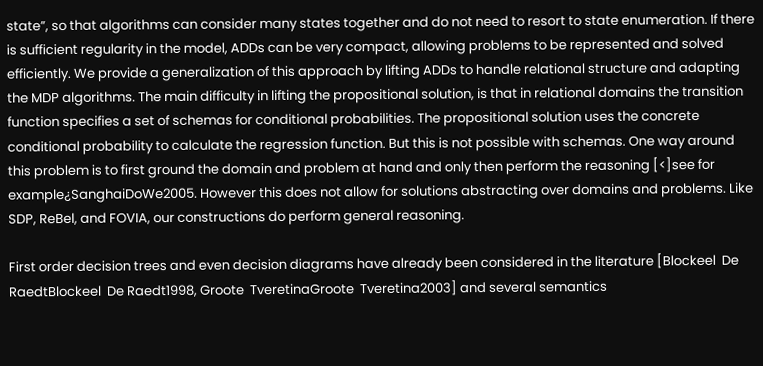state”, so that algorithms can consider many states together and do not need to resort to state enumeration. If there is sufficient regularity in the model, ADDs can be very compact, allowing problems to be represented and solved efficiently. We provide a generalization of this approach by lifting ADDs to handle relational structure and adapting the MDP algorithms. The main difficulty in lifting the propositional solution, is that in relational domains the transition function specifies a set of schemas for conditional probabilities. The propositional solution uses the concrete conditional probability to calculate the regression function. But this is not possible with schemas. One way around this problem is to first ground the domain and problem at hand and only then perform the reasoning [<]see for example¿SanghaiDoWe2005. However this does not allow for solutions abstracting over domains and problems. Like SDP, ReBel, and FOVIA, our constructions do perform general reasoning.

First order decision trees and even decision diagrams have already been considered in the literature [Blockeel  De RaedtBlockeel  De Raedt1998, Groote  TveretinaGroote  Tveretina2003] and several semantics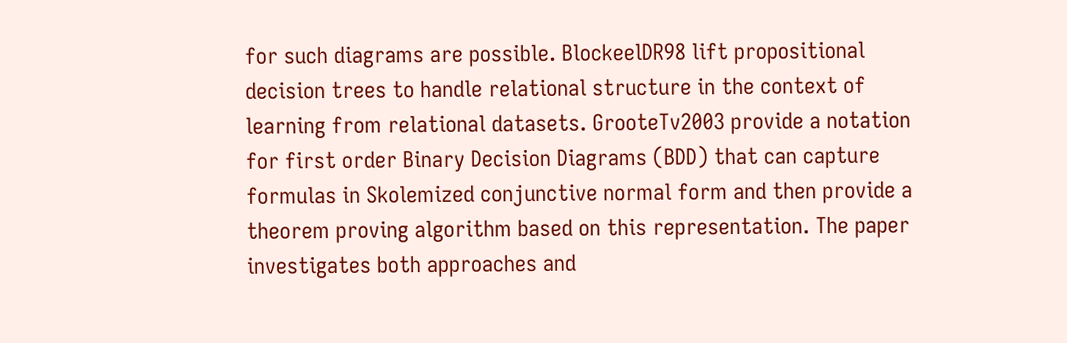for such diagrams are possible. BlockeelDR98 lift propositional decision trees to handle relational structure in the context of learning from relational datasets. GrooteTv2003 provide a notation for first order Binary Decision Diagrams (BDD) that can capture formulas in Skolemized conjunctive normal form and then provide a theorem proving algorithm based on this representation. The paper investigates both approaches and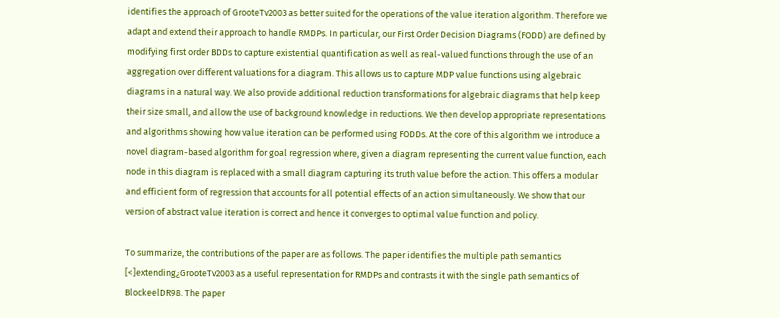identifies the approach of GrooteTv2003 as better suited for the operations of the value iteration algorithm. Therefore we adapt and extend their approach to handle RMDPs. In particular, our First Order Decision Diagrams (FODD) are defined by modifying first order BDDs to capture existential quantification as well as real-valued functions through the use of an aggregation over different valuations for a diagram. This allows us to capture MDP value functions using algebraic diagrams in a natural way. We also provide additional reduction transformations for algebraic diagrams that help keep their size small, and allow the use of background knowledge in reductions. We then develop appropriate representations and algorithms showing how value iteration can be performed using FODDs. At the core of this algorithm we introduce a novel diagram-based algorithm for goal regression where, given a diagram representing the current value function, each node in this diagram is replaced with a small diagram capturing its truth value before the action. This offers a modular and efficient form of regression that accounts for all potential effects of an action simultaneously. We show that our version of abstract value iteration is correct and hence it converges to optimal value function and policy.

To summarize, the contributions of the paper are as follows. The paper identifies the multiple path semantics [<]extending¿GrooteTv2003 as a useful representation for RMDPs and contrasts it with the single path semantics of BlockeelDR98. The paper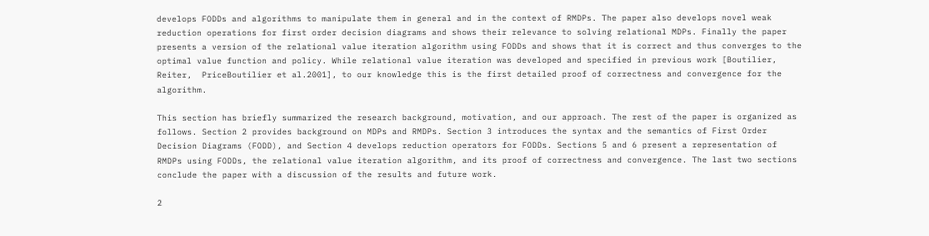develops FODDs and algorithms to manipulate them in general and in the context of RMDPs. The paper also develops novel weak reduction operations for first order decision diagrams and shows their relevance to solving relational MDPs. Finally the paper presents a version of the relational value iteration algorithm using FODDs and shows that it is correct and thus converges to the optimal value function and policy. While relational value iteration was developed and specified in previous work [Boutilier, Reiter,  PriceBoutilier et al.2001], to our knowledge this is the first detailed proof of correctness and convergence for the algorithm.

This section has briefly summarized the research background, motivation, and our approach. The rest of the paper is organized as follows. Section 2 provides background on MDPs and RMDPs. Section 3 introduces the syntax and the semantics of First Order Decision Diagrams (FODD), and Section 4 develops reduction operators for FODDs. Sections 5 and 6 present a representation of RMDPs using FODDs, the relational value iteration algorithm, and its proof of correctness and convergence. The last two sections conclude the paper with a discussion of the results and future work.

2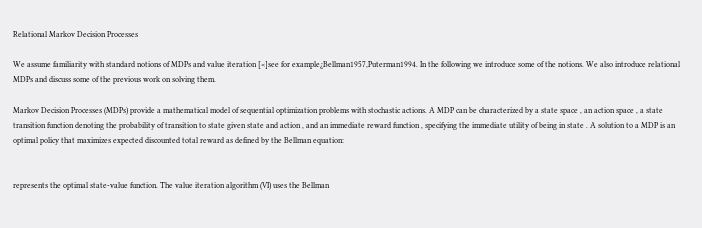Relational Markov Decision Processes

We assume familiarity with standard notions of MDPs and value iteration [<]see for example¿Bellman1957,Puterman1994. In the following we introduce some of the notions. We also introduce relational MDPs and discuss some of the previous work on solving them.

Markov Decision Processes (MDPs) provide a mathematical model of sequential optimization problems with stochastic actions. A MDP can be characterized by a state space , an action space , a state transition function denoting the probability of transition to state given state and action , and an immediate reward function , specifying the immediate utility of being in state . A solution to a MDP is an optimal policy that maximizes expected discounted total reward as defined by the Bellman equation:


represents the optimal state-value function. The value iteration algorithm (VI) uses the Bellman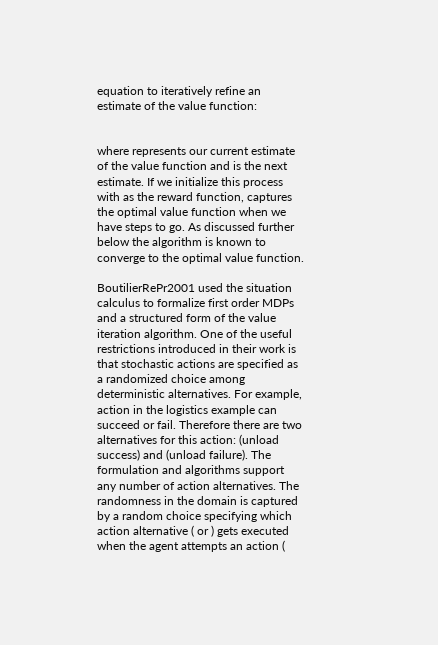equation to iteratively refine an estimate of the value function:


where represents our current estimate of the value function and is the next estimate. If we initialize this process with as the reward function, captures the optimal value function when we have steps to go. As discussed further below the algorithm is known to converge to the optimal value function.

BoutilierRePr2001 used the situation calculus to formalize first order MDPs and a structured form of the value iteration algorithm. One of the useful restrictions introduced in their work is that stochastic actions are specified as a randomized choice among deterministic alternatives. For example, action in the logistics example can succeed or fail. Therefore there are two alternatives for this action: (unload success) and (unload failure). The formulation and algorithms support any number of action alternatives. The randomness in the domain is captured by a random choice specifying which action alternative ( or ) gets executed when the agent attempts an action (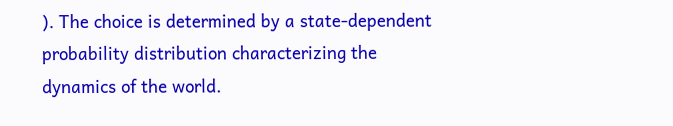). The choice is determined by a state-dependent probability distribution characterizing the dynamics of the world.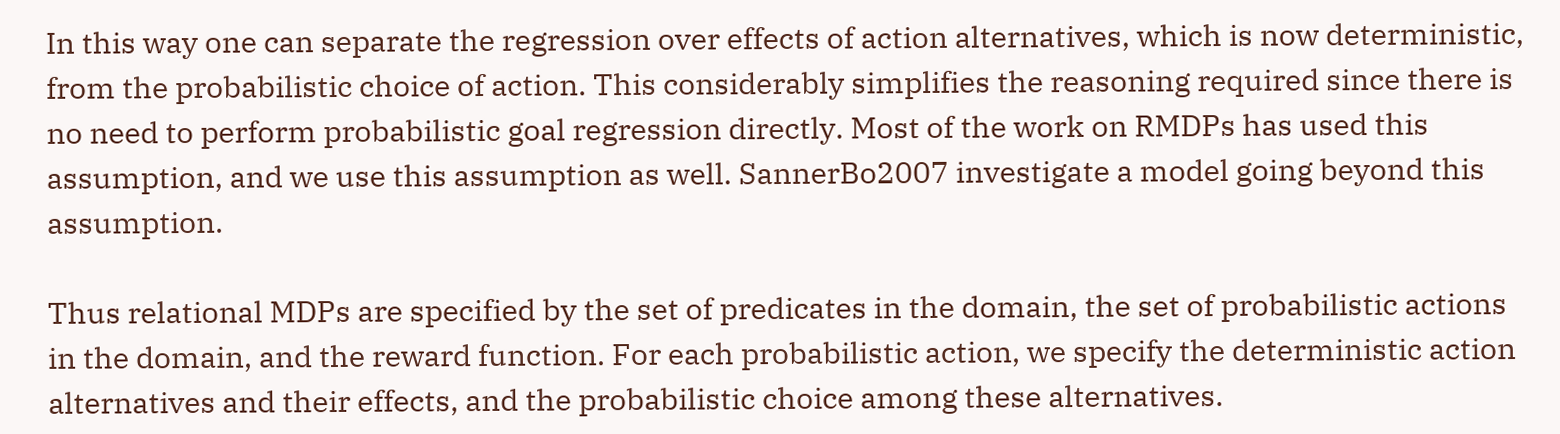In this way one can separate the regression over effects of action alternatives, which is now deterministic, from the probabilistic choice of action. This considerably simplifies the reasoning required since there is no need to perform probabilistic goal regression directly. Most of the work on RMDPs has used this assumption, and we use this assumption as well. SannerBo2007 investigate a model going beyond this assumption.

Thus relational MDPs are specified by the set of predicates in the domain, the set of probabilistic actions in the domain, and the reward function. For each probabilistic action, we specify the deterministic action alternatives and their effects, and the probabilistic choice among these alternatives.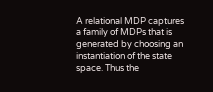A relational MDP captures a family of MDPs that is generated by choosing an instantiation of the state space. Thus the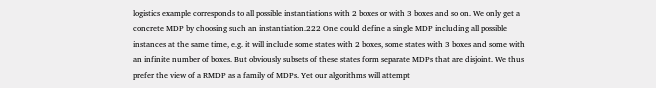logistics example corresponds to all possible instantiations with 2 boxes or with 3 boxes and so on. We only get a concrete MDP by choosing such an instantiation.222 One could define a single MDP including all possible instances at the same time, e.g. it will include some states with 2 boxes, some states with 3 boxes and some with an infinite number of boxes. But obviously subsets of these states form separate MDPs that are disjoint. We thus prefer the view of a RMDP as a family of MDPs. Yet our algorithms will attempt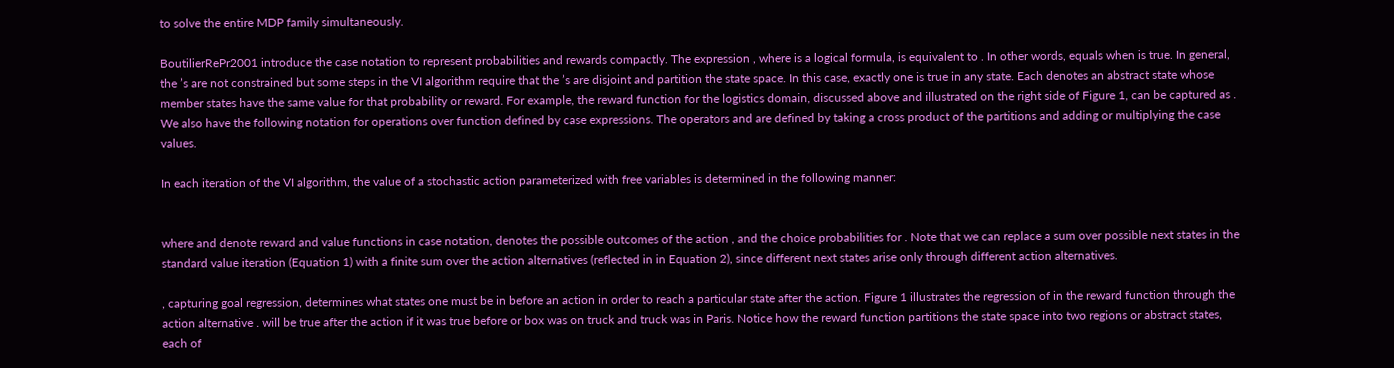to solve the entire MDP family simultaneously.

BoutilierRePr2001 introduce the case notation to represent probabilities and rewards compactly. The expression , where is a logical formula, is equivalent to . In other words, equals when is true. In general, the ’s are not constrained but some steps in the VI algorithm require that the ’s are disjoint and partition the state space. In this case, exactly one is true in any state. Each denotes an abstract state whose member states have the same value for that probability or reward. For example, the reward function for the logistics domain, discussed above and illustrated on the right side of Figure 1, can be captured as . We also have the following notation for operations over function defined by case expressions. The operators and are defined by taking a cross product of the partitions and adding or multiplying the case values.

In each iteration of the VI algorithm, the value of a stochastic action parameterized with free variables is determined in the following manner:


where and denote reward and value functions in case notation, denotes the possible outcomes of the action , and the choice probabilities for . Note that we can replace a sum over possible next states in the standard value iteration (Equation 1) with a finite sum over the action alternatives (reflected in in Equation 2), since different next states arise only through different action alternatives.

, capturing goal regression, determines what states one must be in before an action in order to reach a particular state after the action. Figure 1 illustrates the regression of in the reward function through the action alternative . will be true after the action if it was true before or box was on truck and truck was in Paris. Notice how the reward function partitions the state space into two regions or abstract states, each of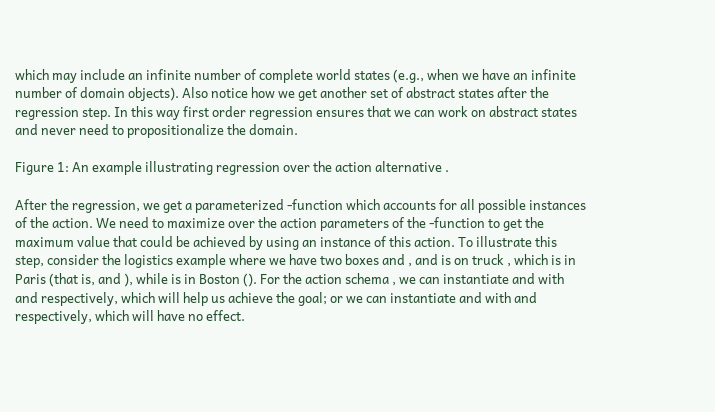which may include an infinite number of complete world states (e.g., when we have an infinite number of domain objects). Also notice how we get another set of abstract states after the regression step. In this way first order regression ensures that we can work on abstract states and never need to propositionalize the domain.

Figure 1: An example illustrating regression over the action alternative .

After the regression, we get a parameterized -function which accounts for all possible instances of the action. We need to maximize over the action parameters of the -function to get the maximum value that could be achieved by using an instance of this action. To illustrate this step, consider the logistics example where we have two boxes and , and is on truck , which is in Paris (that is, and ), while is in Boston (). For the action schema , we can instantiate and with and respectively, which will help us achieve the goal; or we can instantiate and with and respectively, which will have no effect.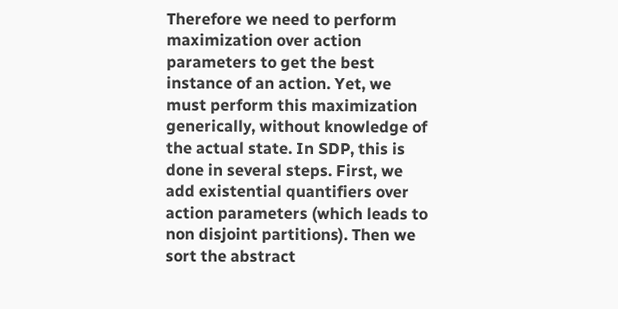Therefore we need to perform maximization over action parameters to get the best instance of an action. Yet, we must perform this maximization generically, without knowledge of the actual state. In SDP, this is done in several steps. First, we add existential quantifiers over action parameters (which leads to non disjoint partitions). Then we sort the abstract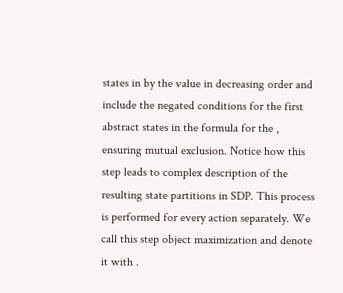states in by the value in decreasing order and include the negated conditions for the first abstract states in the formula for the , ensuring mutual exclusion. Notice how this step leads to complex description of the resulting state partitions in SDP. This process is performed for every action separately. We call this step object maximization and denote it with .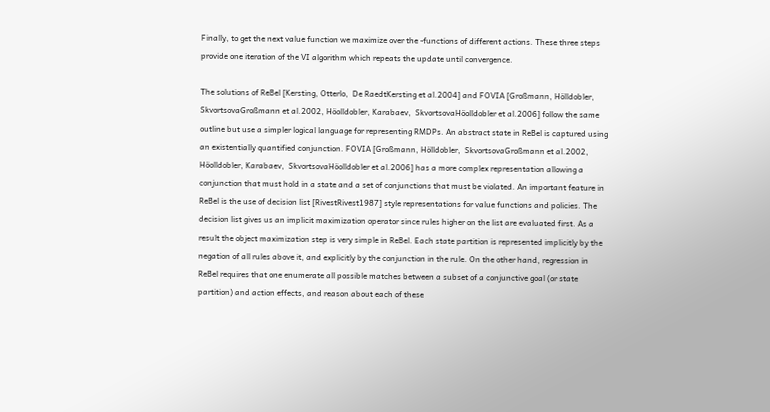Finally, to get the next value function we maximize over the -functions of different actions. These three steps provide one iteration of the VI algorithm which repeats the update until convergence.

The solutions of ReBel [Kersting, Otterlo,  De RaedtKersting et al.2004] and FOVIA [Großmann, Hölldobler,  SkvortsovaGroßmann et al.2002, Höolldobler, Karabaev,  SkvortsovaHöolldobler et al.2006] follow the same outline but use a simpler logical language for representing RMDPs. An abstract state in ReBel is captured using an existentially quantified conjunction. FOVIA [Großmann, Hölldobler,  SkvortsovaGroßmann et al.2002, Höolldobler, Karabaev,  SkvortsovaHöolldobler et al.2006] has a more complex representation allowing a conjunction that must hold in a state and a set of conjunctions that must be violated. An important feature in ReBel is the use of decision list [RivestRivest1987] style representations for value functions and policies. The decision list gives us an implicit maximization operator since rules higher on the list are evaluated first. As a result the object maximization step is very simple in ReBel. Each state partition is represented implicitly by the negation of all rules above it, and explicitly by the conjunction in the rule. On the other hand, regression in ReBel requires that one enumerate all possible matches between a subset of a conjunctive goal (or state partition) and action effects, and reason about each of these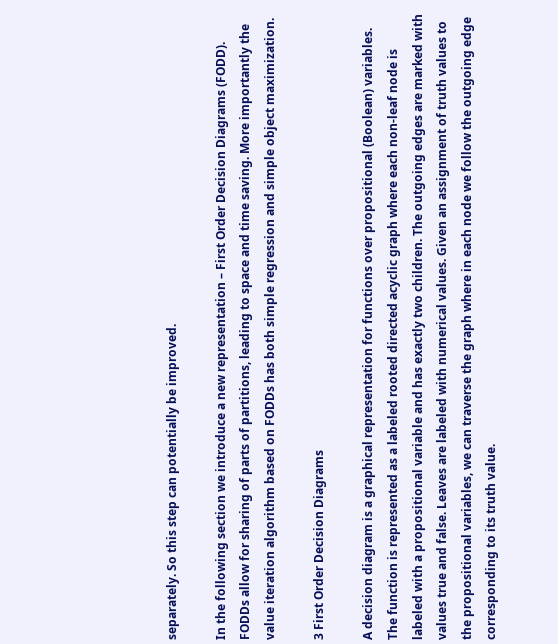separately. So this step can potentially be improved.

In the following section we introduce a new representation – First Order Decision Diagrams (FODD). FODDs allow for sharing of parts of partitions, leading to space and time saving. More importantly the value iteration algorithm based on FODDs has both simple regression and simple object maximization.

3 First Order Decision Diagrams

A decision diagram is a graphical representation for functions over propositional (Boolean) variables. The function is represented as a labeled rooted directed acyclic graph where each non-leaf node is labeled with a propositional variable and has exactly two children. The outgoing edges are marked with values true and false. Leaves are labeled with numerical values. Given an assignment of truth values to the propositional variables, we can traverse the graph where in each node we follow the outgoing edge corresponding to its truth value.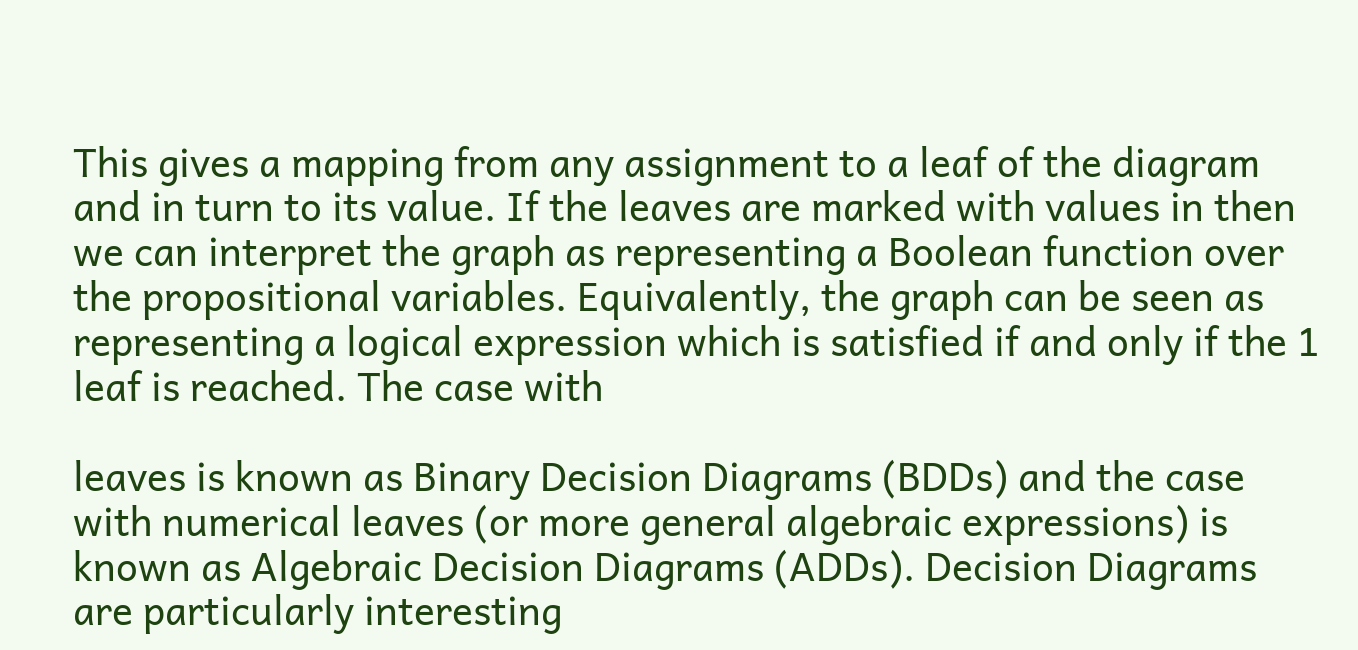This gives a mapping from any assignment to a leaf of the diagram and in turn to its value. If the leaves are marked with values in then we can interpret the graph as representing a Boolean function over the propositional variables. Equivalently, the graph can be seen as representing a logical expression which is satisfied if and only if the 1 leaf is reached. The case with

leaves is known as Binary Decision Diagrams (BDDs) and the case with numerical leaves (or more general algebraic expressions) is known as Algebraic Decision Diagrams (ADDs). Decision Diagrams are particularly interesting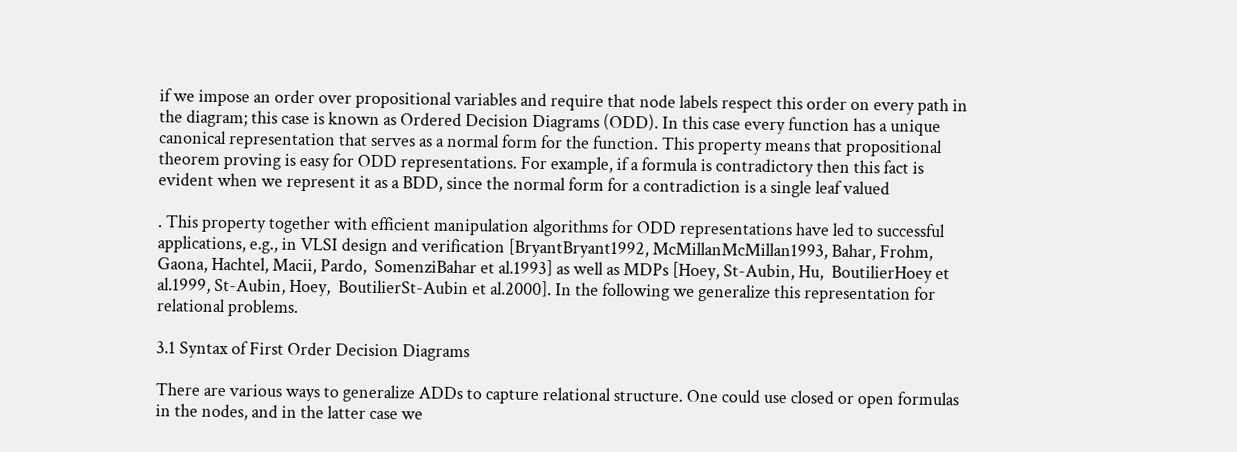if we impose an order over propositional variables and require that node labels respect this order on every path in the diagram; this case is known as Ordered Decision Diagrams (ODD). In this case every function has a unique canonical representation that serves as a normal form for the function. This property means that propositional theorem proving is easy for ODD representations. For example, if a formula is contradictory then this fact is evident when we represent it as a BDD, since the normal form for a contradiction is a single leaf valued

. This property together with efficient manipulation algorithms for ODD representations have led to successful applications, e.g., in VLSI design and verification [BryantBryant1992, McMillanMcMillan1993, Bahar, Frohm, Gaona, Hachtel, Macii, Pardo,  SomenziBahar et al.1993] as well as MDPs [Hoey, St-Aubin, Hu,  BoutilierHoey et al.1999, St-Aubin, Hoey,  BoutilierSt-Aubin et al.2000]. In the following we generalize this representation for relational problems.

3.1 Syntax of First Order Decision Diagrams

There are various ways to generalize ADDs to capture relational structure. One could use closed or open formulas in the nodes, and in the latter case we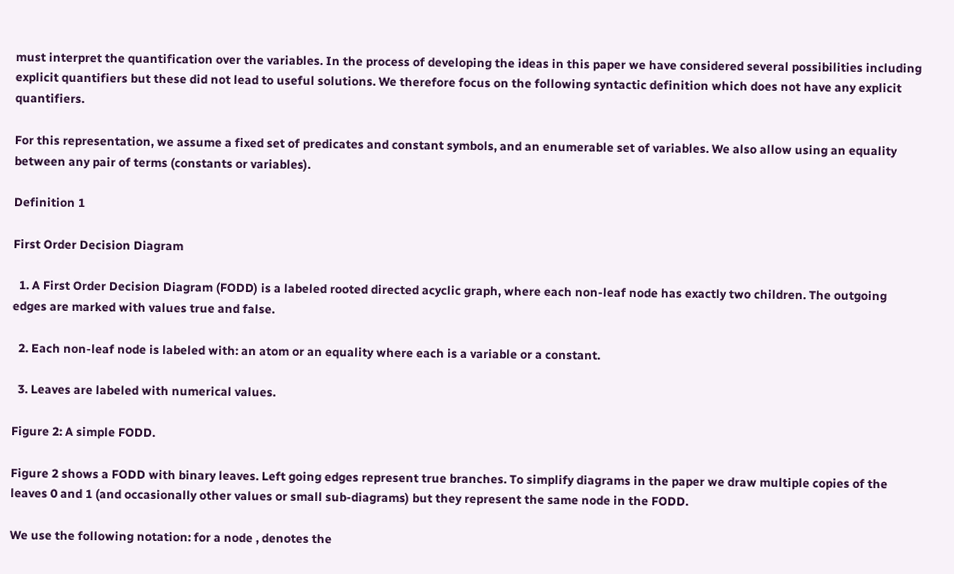must interpret the quantification over the variables. In the process of developing the ideas in this paper we have considered several possibilities including explicit quantifiers but these did not lead to useful solutions. We therefore focus on the following syntactic definition which does not have any explicit quantifiers.

For this representation, we assume a fixed set of predicates and constant symbols, and an enumerable set of variables. We also allow using an equality between any pair of terms (constants or variables).

Definition 1

First Order Decision Diagram

  1. A First Order Decision Diagram (FODD) is a labeled rooted directed acyclic graph, where each non-leaf node has exactly two children. The outgoing edges are marked with values true and false.

  2. Each non-leaf node is labeled with: an atom or an equality where each is a variable or a constant.

  3. Leaves are labeled with numerical values.

Figure 2: A simple FODD.

Figure 2 shows a FODD with binary leaves. Left going edges represent true branches. To simplify diagrams in the paper we draw multiple copies of the leaves 0 and 1 (and occasionally other values or small sub-diagrams) but they represent the same node in the FODD.

We use the following notation: for a node , denotes the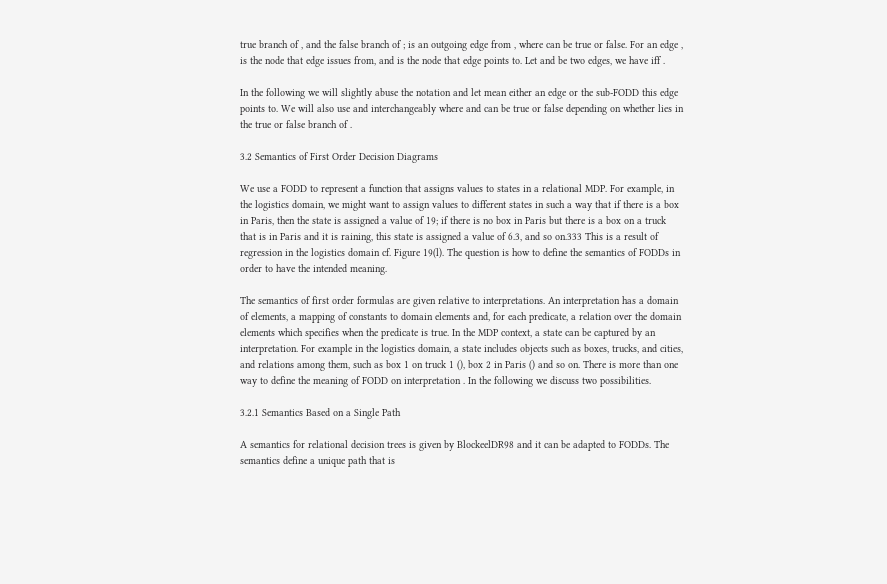true branch of , and the false branch of ; is an outgoing edge from , where can be true or false. For an edge , is the node that edge issues from, and is the node that edge points to. Let and be two edges, we have iff .

In the following we will slightly abuse the notation and let mean either an edge or the sub-FODD this edge points to. We will also use and interchangeably where and can be true or false depending on whether lies in the true or false branch of .

3.2 Semantics of First Order Decision Diagrams

We use a FODD to represent a function that assigns values to states in a relational MDP. For example, in the logistics domain, we might want to assign values to different states in such a way that if there is a box in Paris, then the state is assigned a value of 19; if there is no box in Paris but there is a box on a truck that is in Paris and it is raining, this state is assigned a value of 6.3, and so on.333 This is a result of regression in the logistics domain cf. Figure 19(l). The question is how to define the semantics of FODDs in order to have the intended meaning.

The semantics of first order formulas are given relative to interpretations. An interpretation has a domain of elements, a mapping of constants to domain elements and, for each predicate, a relation over the domain elements which specifies when the predicate is true. In the MDP context, a state can be captured by an interpretation. For example in the logistics domain, a state includes objects such as boxes, trucks, and cities, and relations among them, such as box 1 on truck 1 (), box 2 in Paris () and so on. There is more than one way to define the meaning of FODD on interpretation . In the following we discuss two possibilities.

3.2.1 Semantics Based on a Single Path

A semantics for relational decision trees is given by BlockeelDR98 and it can be adapted to FODDs. The semantics define a unique path that is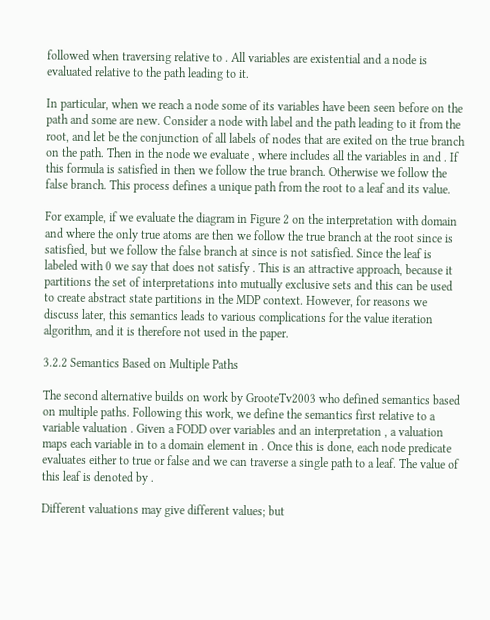followed when traversing relative to . All variables are existential and a node is evaluated relative to the path leading to it.

In particular, when we reach a node some of its variables have been seen before on the path and some are new. Consider a node with label and the path leading to it from the root, and let be the conjunction of all labels of nodes that are exited on the true branch on the path. Then in the node we evaluate , where includes all the variables in and . If this formula is satisfied in then we follow the true branch. Otherwise we follow the false branch. This process defines a unique path from the root to a leaf and its value.

For example, if we evaluate the diagram in Figure 2 on the interpretation with domain and where the only true atoms are then we follow the true branch at the root since is satisfied, but we follow the false branch at since is not satisfied. Since the leaf is labeled with 0 we say that does not satisfy . This is an attractive approach, because it partitions the set of interpretations into mutually exclusive sets and this can be used to create abstract state partitions in the MDP context. However, for reasons we discuss later, this semantics leads to various complications for the value iteration algorithm, and it is therefore not used in the paper.

3.2.2 Semantics Based on Multiple Paths

The second alternative builds on work by GrooteTv2003 who defined semantics based on multiple paths. Following this work, we define the semantics first relative to a variable valuation . Given a FODD over variables and an interpretation , a valuation maps each variable in to a domain element in . Once this is done, each node predicate evaluates either to true or false and we can traverse a single path to a leaf. The value of this leaf is denoted by .

Different valuations may give different values; but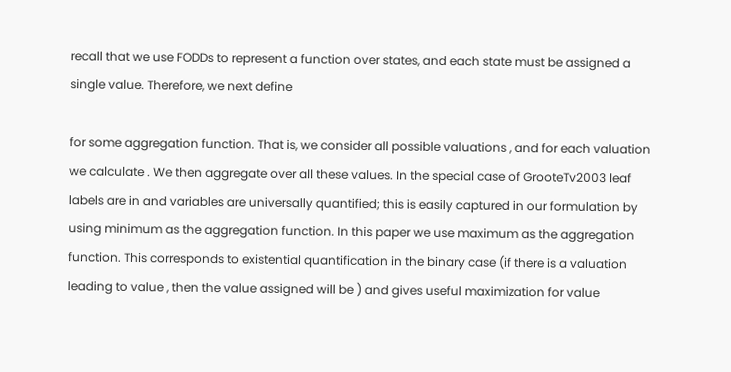recall that we use FODDs to represent a function over states, and each state must be assigned a single value. Therefore, we next define

for some aggregation function. That is, we consider all possible valuations , and for each valuation we calculate . We then aggregate over all these values. In the special case of GrooteTv2003 leaf labels are in and variables are universally quantified; this is easily captured in our formulation by using minimum as the aggregation function. In this paper we use maximum as the aggregation function. This corresponds to existential quantification in the binary case (if there is a valuation leading to value , then the value assigned will be ) and gives useful maximization for value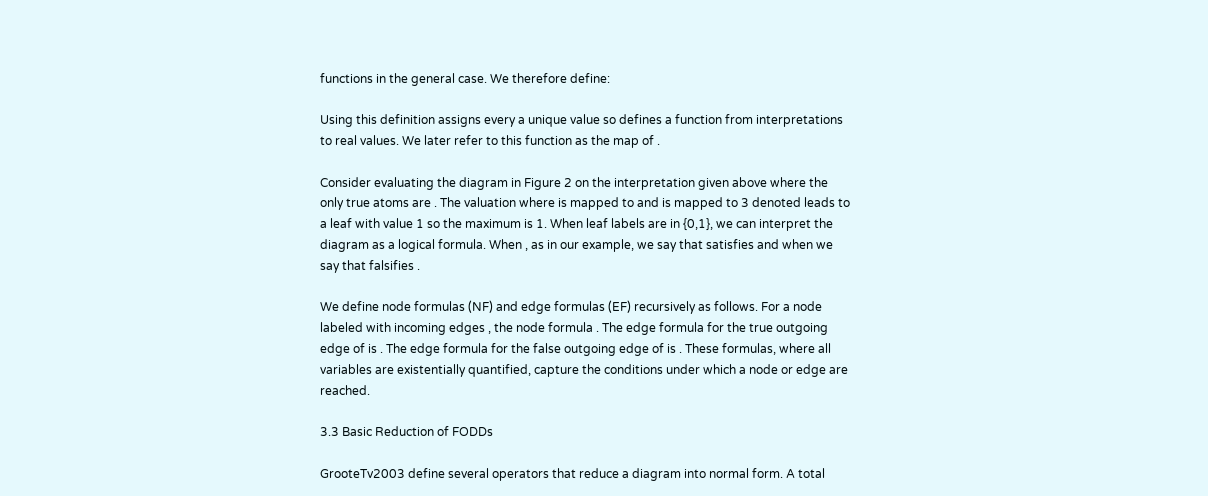functions in the general case. We therefore define:

Using this definition assigns every a unique value so defines a function from interpretations to real values. We later refer to this function as the map of .

Consider evaluating the diagram in Figure 2 on the interpretation given above where the only true atoms are . The valuation where is mapped to and is mapped to 3 denoted leads to a leaf with value 1 so the maximum is 1. When leaf labels are in {0,1}, we can interpret the diagram as a logical formula. When , as in our example, we say that satisfies and when we say that falsifies .

We define node formulas (NF) and edge formulas (EF) recursively as follows. For a node labeled with incoming edges , the node formula . The edge formula for the true outgoing edge of is . The edge formula for the false outgoing edge of is . These formulas, where all variables are existentially quantified, capture the conditions under which a node or edge are reached.

3.3 Basic Reduction of FODDs

GrooteTv2003 define several operators that reduce a diagram into normal form. A total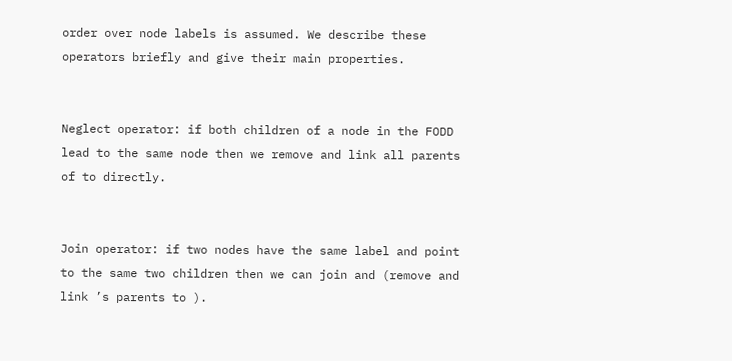order over node labels is assumed. We describe these operators briefly and give their main properties.


Neglect operator: if both children of a node in the FODD lead to the same node then we remove and link all parents of to directly.


Join operator: if two nodes have the same label and point to the same two children then we can join and (remove and link ’s parents to ).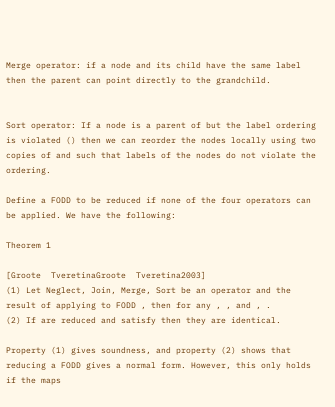Merge operator: if a node and its child have the same label then the parent can point directly to the grandchild.


Sort operator: If a node is a parent of but the label ordering is violated () then we can reorder the nodes locally using two copies of and such that labels of the nodes do not violate the ordering.

Define a FODD to be reduced if none of the four operators can be applied. We have the following:

Theorem 1

[Groote  TveretinaGroote  Tveretina2003]
(1) Let Neglect, Join, Merge, Sort be an operator and the result of applying to FODD , then for any , , and , .
(2) If are reduced and satisfy then they are identical.

Property (1) gives soundness, and property (2) shows that reducing a FODD gives a normal form. However, this only holds if the maps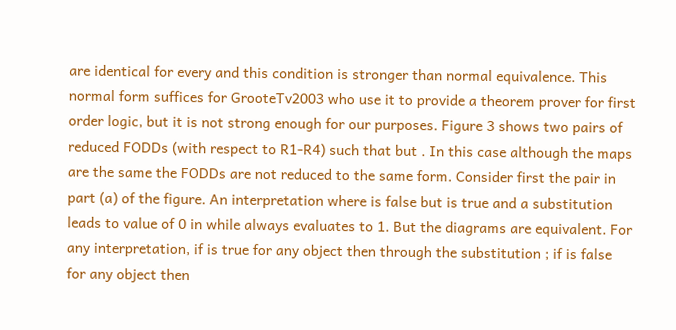are identical for every and this condition is stronger than normal equivalence. This normal form suffices for GrooteTv2003 who use it to provide a theorem prover for first order logic, but it is not strong enough for our purposes. Figure 3 shows two pairs of reduced FODDs (with respect to R1-R4) such that but . In this case although the maps are the same the FODDs are not reduced to the same form. Consider first the pair in part (a) of the figure. An interpretation where is false but is true and a substitution leads to value of 0 in while always evaluates to 1. But the diagrams are equivalent. For any interpretation, if is true for any object then through the substitution ; if is false for any object then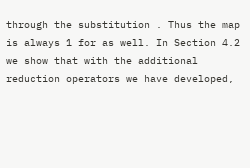through the substitution . Thus the map is always 1 for as well. In Section 4.2 we show that with the additional reduction operators we have developed,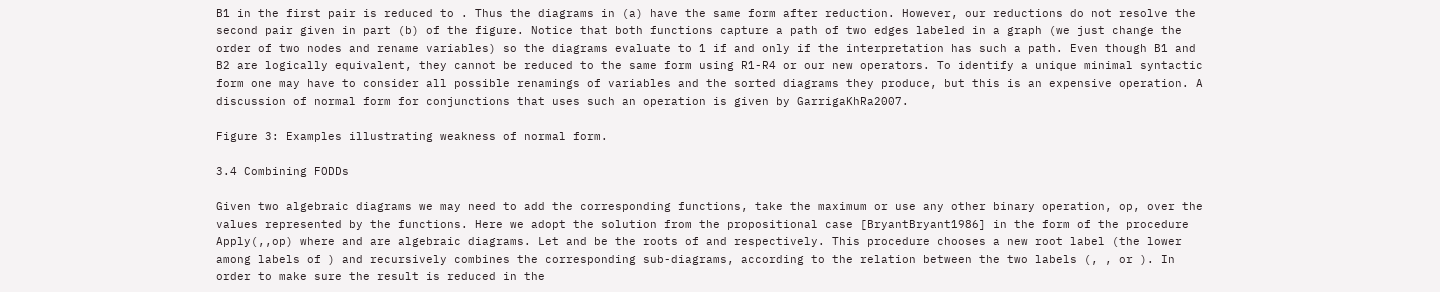B1 in the first pair is reduced to . Thus the diagrams in (a) have the same form after reduction. However, our reductions do not resolve the second pair given in part (b) of the figure. Notice that both functions capture a path of two edges labeled in a graph (we just change the order of two nodes and rename variables) so the diagrams evaluate to 1 if and only if the interpretation has such a path. Even though B1 and B2 are logically equivalent, they cannot be reduced to the same form using R1-R4 or our new operators. To identify a unique minimal syntactic form one may have to consider all possible renamings of variables and the sorted diagrams they produce, but this is an expensive operation. A discussion of normal form for conjunctions that uses such an operation is given by GarrigaKhRa2007.

Figure 3: Examples illustrating weakness of normal form.

3.4 Combining FODDs

Given two algebraic diagrams we may need to add the corresponding functions, take the maximum or use any other binary operation, op, over the values represented by the functions. Here we adopt the solution from the propositional case [BryantBryant1986] in the form of the procedure Apply(,,op) where and are algebraic diagrams. Let and be the roots of and respectively. This procedure chooses a new root label (the lower among labels of ) and recursively combines the corresponding sub-diagrams, according to the relation between the two labels (, , or ). In order to make sure the result is reduced in the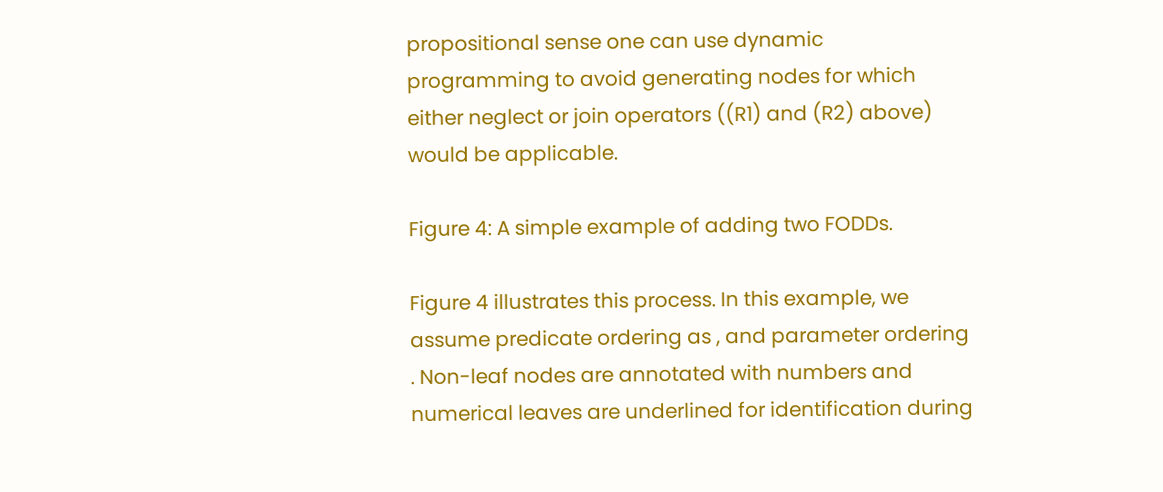propositional sense one can use dynamic programming to avoid generating nodes for which either neglect or join operators ((R1) and (R2) above) would be applicable.

Figure 4: A simple example of adding two FODDs.

Figure 4 illustrates this process. In this example, we assume predicate ordering as , and parameter ordering . Non-leaf nodes are annotated with numbers and numerical leaves are underlined for identification during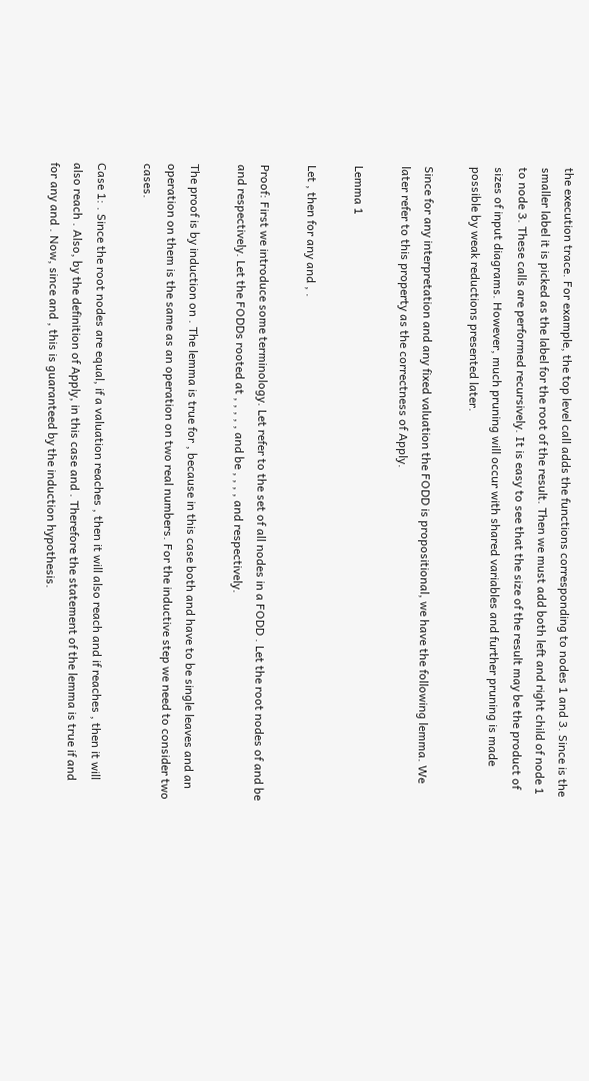the execution trace. For example, the top level call adds the functions corresponding to nodes 1 and 3. Since is the smaller label it is picked as the label for the root of the result. Then we must add both left and right child of node 1 to node 3. These calls are performed recursively. It is easy to see that the size of the result may be the product of sizes of input diagrams. However, much pruning will occur with shared variables and further pruning is made possible by weak reductions presented later.

Since for any interpretation and any fixed valuation the FODD is propositional, we have the following lemma. We later refer to this property as the correctness of Apply.

Lemma 1

Let , then for any and , .

Proof: First we introduce some terminology. Let refer to the set of all nodes in a FODD . Let the root nodes of and be and respectively. Let the FODDs rooted at , , , , , and be , , , , and respectively.

The proof is by induction on . The lemma is true for , because in this case both and have to be single leaves and an operation on them is the same as an operation on two real numbers. For the inductive step we need to consider two cases.

Case 1: . Since the root nodes are equal, if a valuation reaches , then it will also reach and if reaches , then it will also reach . Also, by the definition of Apply, in this case and . Therefore the statement of the lemma is true if and for any and . Now, since and , this is guaranteed by the induction hypothesis.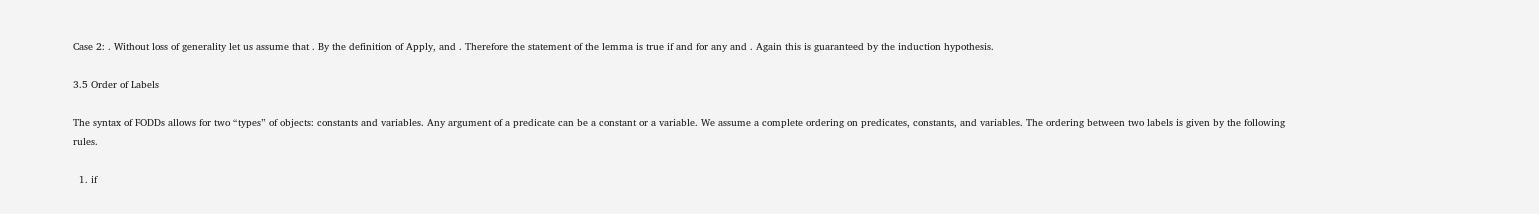Case 2: . Without loss of generality let us assume that . By the definition of Apply, and . Therefore the statement of the lemma is true if and for any and . Again this is guaranteed by the induction hypothesis.

3.5 Order of Labels

The syntax of FODDs allows for two “types” of objects: constants and variables. Any argument of a predicate can be a constant or a variable. We assume a complete ordering on predicates, constants, and variables. The ordering between two labels is given by the following rules.

  1. if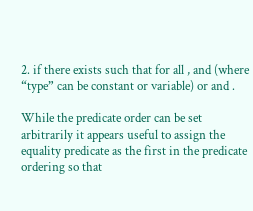2. if there exists such that for all , and (where “type” can be constant or variable) or and .

While the predicate order can be set arbitrarily it appears useful to assign the equality predicate as the first in the predicate ordering so that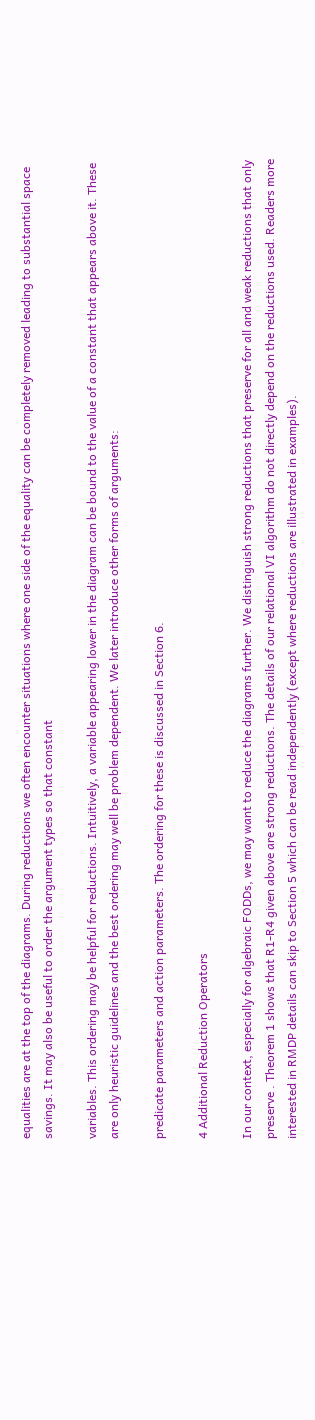equalities are at the top of the diagrams. During reductions we often encounter situations where one side of the equality can be completely removed leading to substantial space savings. It may also be useful to order the argument types so that constant

variables. This ordering may be helpful for reductions. Intuitively, a variable appearing lower in the diagram can be bound to the value of a constant that appears above it. These are only heuristic guidelines and the best ordering may well be problem dependent. We later introduce other forms of arguments:

predicate parameters and action parameters. The ordering for these is discussed in Section 6.

4 Additional Reduction Operators

In our context, especially for algebraic FODDs, we may want to reduce the diagrams further. We distinguish strong reductions that preserve for all and weak reductions that only preserve . Theorem 1 shows that R1-R4 given above are strong reductions. The details of our relational VI algorithm do not directly depend on the reductions used. Readers more interested in RMDP details can skip to Section 5 which can be read independently (except where reductions are illustrated in examples).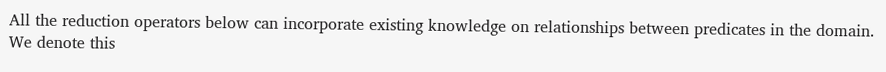All the reduction operators below can incorporate existing knowledge on relationships between predicates in the domain. We denote this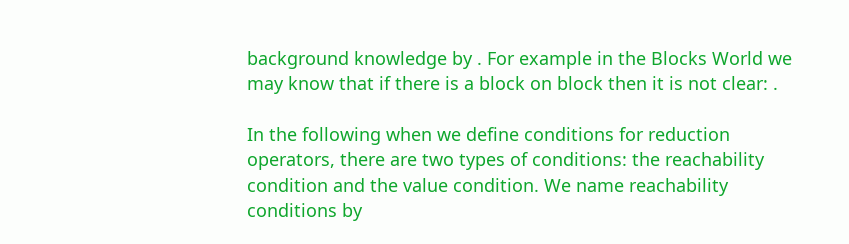background knowledge by . For example in the Blocks World we may know that if there is a block on block then it is not clear: .

In the following when we define conditions for reduction operators, there are two types of conditions: the reachability condition and the value condition. We name reachability conditions by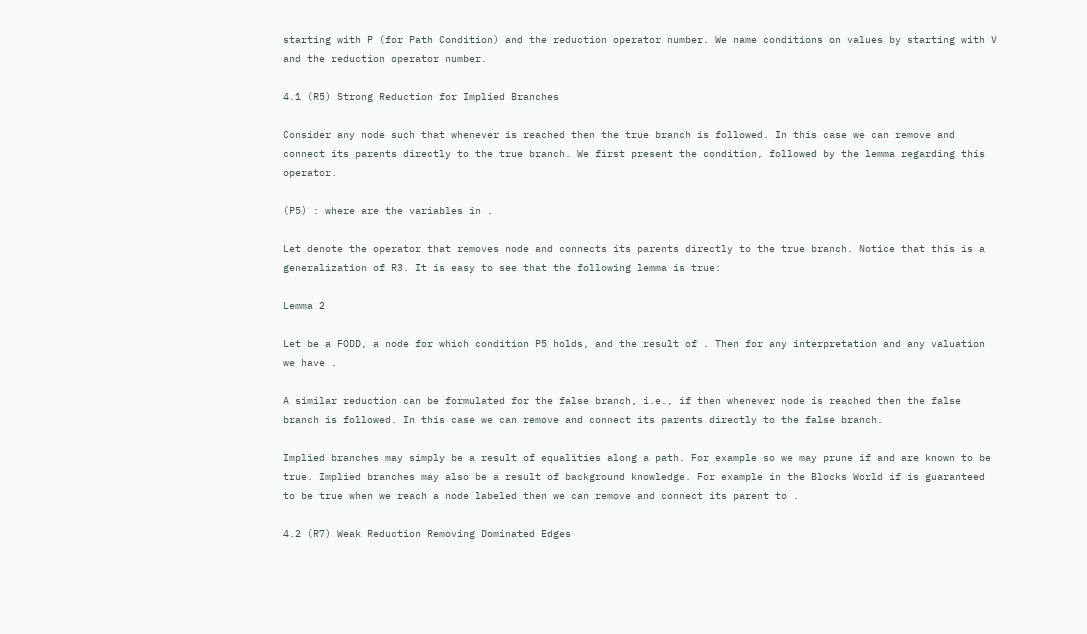starting with P (for Path Condition) and the reduction operator number. We name conditions on values by starting with V and the reduction operator number.

4.1 (R5) Strong Reduction for Implied Branches

Consider any node such that whenever is reached then the true branch is followed. In this case we can remove and connect its parents directly to the true branch. We first present the condition, followed by the lemma regarding this operator.

(P5) : where are the variables in .

Let denote the operator that removes node and connects its parents directly to the true branch. Notice that this is a generalization of R3. It is easy to see that the following lemma is true:

Lemma 2

Let be a FODD, a node for which condition P5 holds, and the result of . Then for any interpretation and any valuation we have .

A similar reduction can be formulated for the false branch, i.e., if then whenever node is reached then the false branch is followed. In this case we can remove and connect its parents directly to the false branch.

Implied branches may simply be a result of equalities along a path. For example so we may prune if and are known to be true. Implied branches may also be a result of background knowledge. For example in the Blocks World if is guaranteed to be true when we reach a node labeled then we can remove and connect its parent to .

4.2 (R7) Weak Reduction Removing Dominated Edges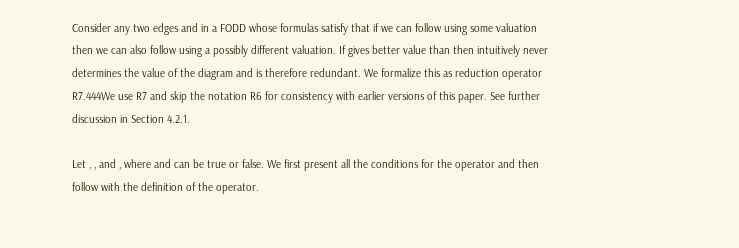Consider any two edges and in a FODD whose formulas satisfy that if we can follow using some valuation then we can also follow using a possibly different valuation. If gives better value than then intuitively never determines the value of the diagram and is therefore redundant. We formalize this as reduction operator R7.444We use R7 and skip the notation R6 for consistency with earlier versions of this paper. See further discussion in Section 4.2.1.

Let , , and , where and can be true or false. We first present all the conditions for the operator and then follow with the definition of the operator.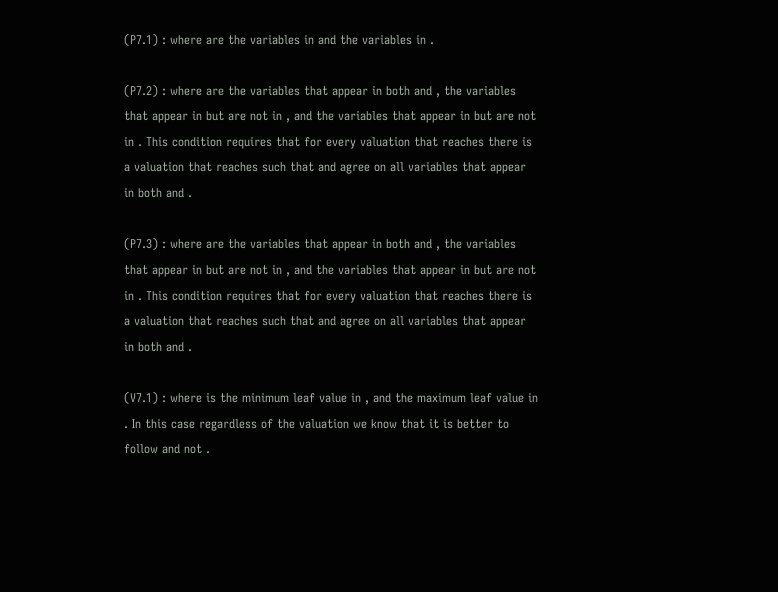(P7.1) : where are the variables in and the variables in .

(P7.2) : where are the variables that appear in both and , the variables that appear in but are not in , and the variables that appear in but are not in . This condition requires that for every valuation that reaches there is a valuation that reaches such that and agree on all variables that appear in both and .

(P7.3) : where are the variables that appear in both and , the variables that appear in but are not in , and the variables that appear in but are not in . This condition requires that for every valuation that reaches there is a valuation that reaches such that and agree on all variables that appear in both and .

(V7.1) : where is the minimum leaf value in , and the maximum leaf value in . In this case regardless of the valuation we know that it is better to follow and not .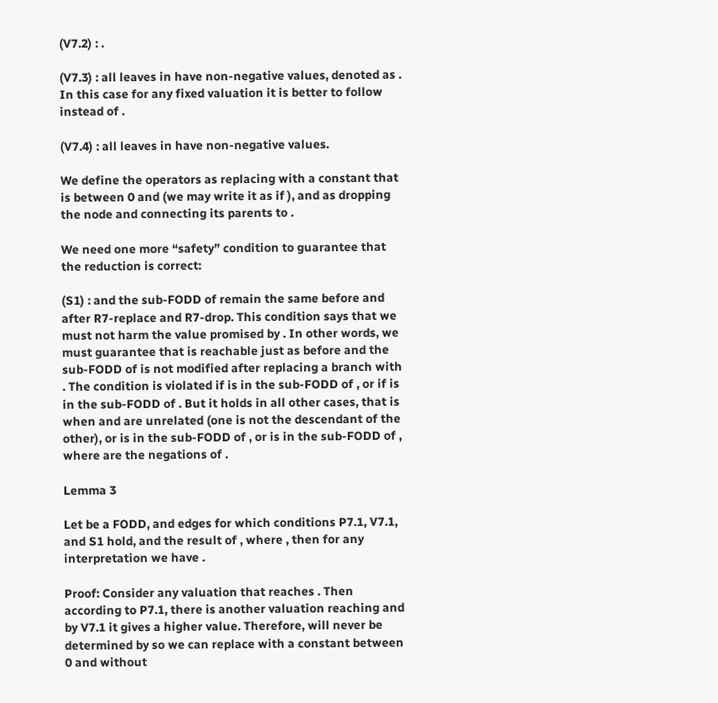(V7.2) : .

(V7.3) : all leaves in have non-negative values, denoted as . In this case for any fixed valuation it is better to follow instead of .

(V7.4) : all leaves in have non-negative values.

We define the operators as replacing with a constant that is between 0 and (we may write it as if ), and as dropping the node and connecting its parents to .

We need one more “safety” condition to guarantee that the reduction is correct:

(S1) : and the sub-FODD of remain the same before and after R7-replace and R7-drop. This condition says that we must not harm the value promised by . In other words, we must guarantee that is reachable just as before and the sub-FODD of is not modified after replacing a branch with . The condition is violated if is in the sub-FODD of , or if is in the sub-FODD of . But it holds in all other cases, that is when and are unrelated (one is not the descendant of the other), or is in the sub-FODD of , or is in the sub-FODD of , where are the negations of .

Lemma 3

Let be a FODD, and edges for which conditions P7.1, V7.1, and S1 hold, and the result of , where , then for any interpretation we have .

Proof: Consider any valuation that reaches . Then according to P7.1, there is another valuation reaching and by V7.1 it gives a higher value. Therefore, will never be determined by so we can replace with a constant between 0 and without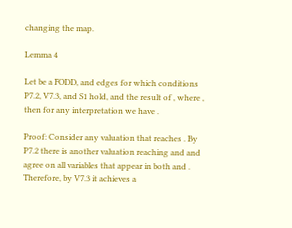changing the map.

Lemma 4

Let be a FODD, and edges for which conditions P7.2, V7.3, and S1 hold, and the result of , where , then for any interpretation we have .

Proof: Consider any valuation that reaches . By P7.2 there is another valuation reaching and and agree on all variables that appear in both and . Therefore, by V7.3 it achieves a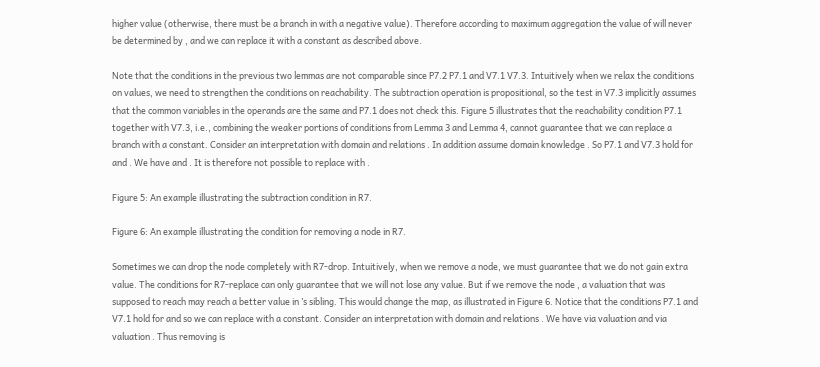higher value (otherwise, there must be a branch in with a negative value). Therefore according to maximum aggregation the value of will never be determined by , and we can replace it with a constant as described above.

Note that the conditions in the previous two lemmas are not comparable since P7.2 P7.1 and V7.1 V7.3. Intuitively when we relax the conditions on values, we need to strengthen the conditions on reachability. The subtraction operation is propositional, so the test in V7.3 implicitly assumes that the common variables in the operands are the same and P7.1 does not check this. Figure 5 illustrates that the reachability condition P7.1 together with V7.3, i.e., combining the weaker portions of conditions from Lemma 3 and Lemma 4, cannot guarantee that we can replace a branch with a constant. Consider an interpretation with domain and relations . In addition assume domain knowledge . So P7.1 and V7.3 hold for and . We have and . It is therefore not possible to replace with .

Figure 5: An example illustrating the subtraction condition in R7.

Figure 6: An example illustrating the condition for removing a node in R7.

Sometimes we can drop the node completely with R7-drop. Intuitively, when we remove a node, we must guarantee that we do not gain extra value. The conditions for R7-replace can only guarantee that we will not lose any value. But if we remove the node , a valuation that was supposed to reach may reach a better value in ’s sibling. This would change the map, as illustrated in Figure 6. Notice that the conditions P7.1 and V7.1 hold for and so we can replace with a constant. Consider an interpretation with domain and relations . We have via valuation and via valuation . Thus removing is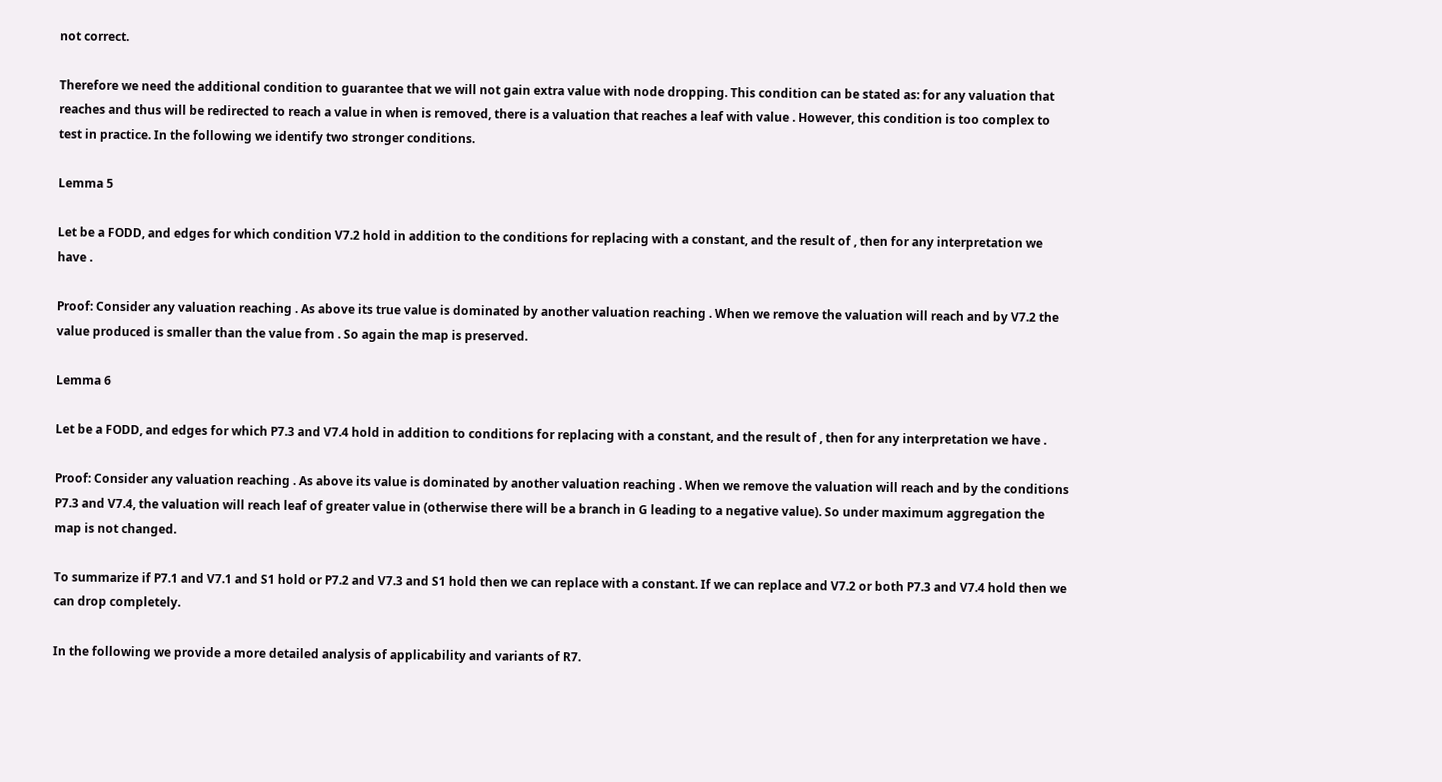not correct.

Therefore we need the additional condition to guarantee that we will not gain extra value with node dropping. This condition can be stated as: for any valuation that reaches and thus will be redirected to reach a value in when is removed, there is a valuation that reaches a leaf with value . However, this condition is too complex to test in practice. In the following we identify two stronger conditions.

Lemma 5

Let be a FODD, and edges for which condition V7.2 hold in addition to the conditions for replacing with a constant, and the result of , then for any interpretation we have .

Proof: Consider any valuation reaching . As above its true value is dominated by another valuation reaching . When we remove the valuation will reach and by V7.2 the value produced is smaller than the value from . So again the map is preserved.

Lemma 6

Let be a FODD, and edges for which P7.3 and V7.4 hold in addition to conditions for replacing with a constant, and the result of , then for any interpretation we have .

Proof: Consider any valuation reaching . As above its value is dominated by another valuation reaching . When we remove the valuation will reach and by the conditions P7.3 and V7.4, the valuation will reach leaf of greater value in (otherwise there will be a branch in G leading to a negative value). So under maximum aggregation the map is not changed.

To summarize if P7.1 and V7.1 and S1 hold or P7.2 and V7.3 and S1 hold then we can replace with a constant. If we can replace and V7.2 or both P7.3 and V7.4 hold then we can drop completely.

In the following we provide a more detailed analysis of applicability and variants of R7.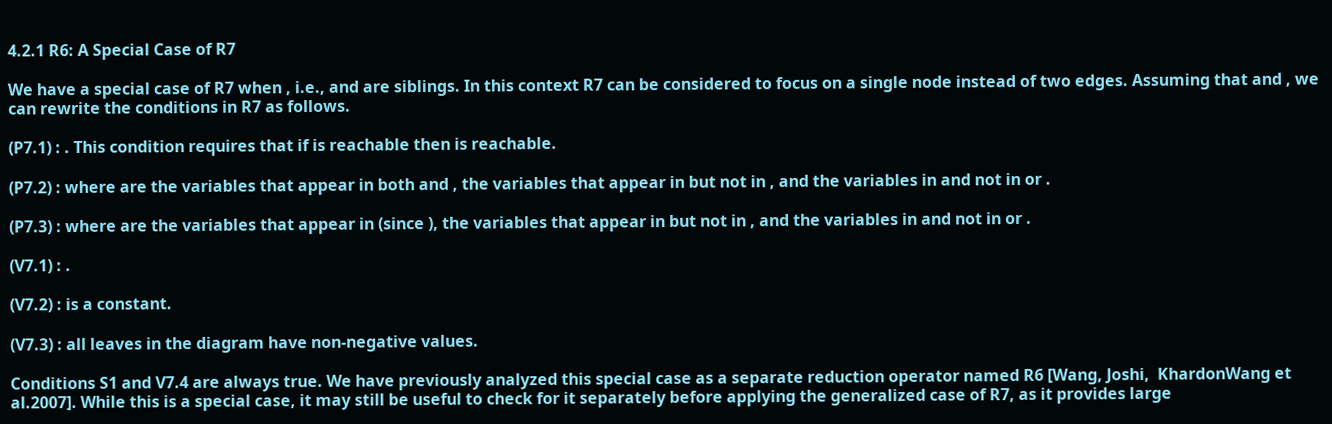4.2.1 R6: A Special Case of R7

We have a special case of R7 when , i.e., and are siblings. In this context R7 can be considered to focus on a single node instead of two edges. Assuming that and , we can rewrite the conditions in R7 as follows.

(P7.1) : . This condition requires that if is reachable then is reachable.

(P7.2) : where are the variables that appear in both and , the variables that appear in but not in , and the variables in and not in or .

(P7.3) : where are the variables that appear in (since ), the variables that appear in but not in , and the variables in and not in or .

(V7.1) : .

(V7.2) : is a constant.

(V7.3) : all leaves in the diagram have non-negative values.

Conditions S1 and V7.4 are always true. We have previously analyzed this special case as a separate reduction operator named R6 [Wang, Joshi,  KhardonWang et al.2007]. While this is a special case, it may still be useful to check for it separately before applying the generalized case of R7, as it provides large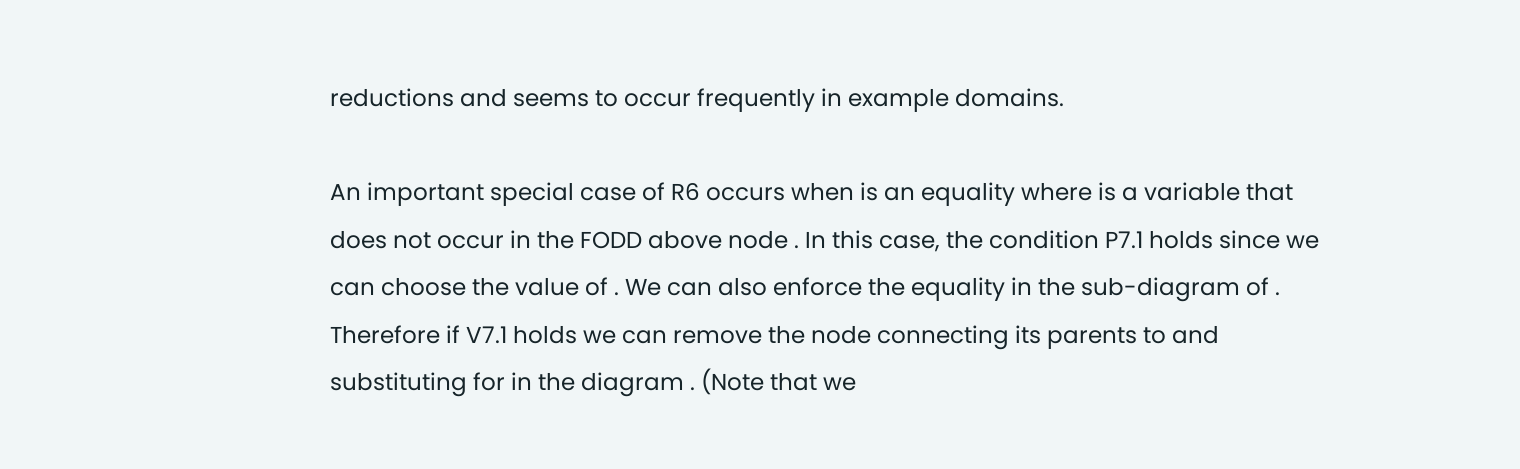reductions and seems to occur frequently in example domains.

An important special case of R6 occurs when is an equality where is a variable that does not occur in the FODD above node . In this case, the condition P7.1 holds since we can choose the value of . We can also enforce the equality in the sub-diagram of . Therefore if V7.1 holds we can remove the node connecting its parents to and substituting for in the diagram . (Note that we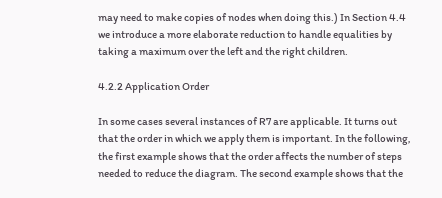may need to make copies of nodes when doing this.) In Section 4.4 we introduce a more elaborate reduction to handle equalities by taking a maximum over the left and the right children.

4.2.2 Application Order

In some cases several instances of R7 are applicable. It turns out that the order in which we apply them is important. In the following, the first example shows that the order affects the number of steps needed to reduce the diagram. The second example shows that the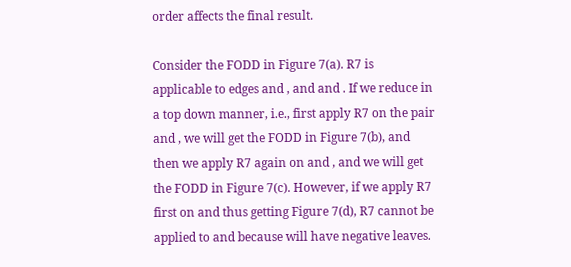order affects the final result.

Consider the FODD in Figure 7(a). R7 is applicable to edges and , and and . If we reduce in a top down manner, i.e., first apply R7 on the pair and , we will get the FODD in Figure 7(b), and then we apply R7 again on and , and we will get the FODD in Figure 7(c). However, if we apply R7 first on and thus getting Figure 7(d), R7 cannot be applied to and because will have negative leaves.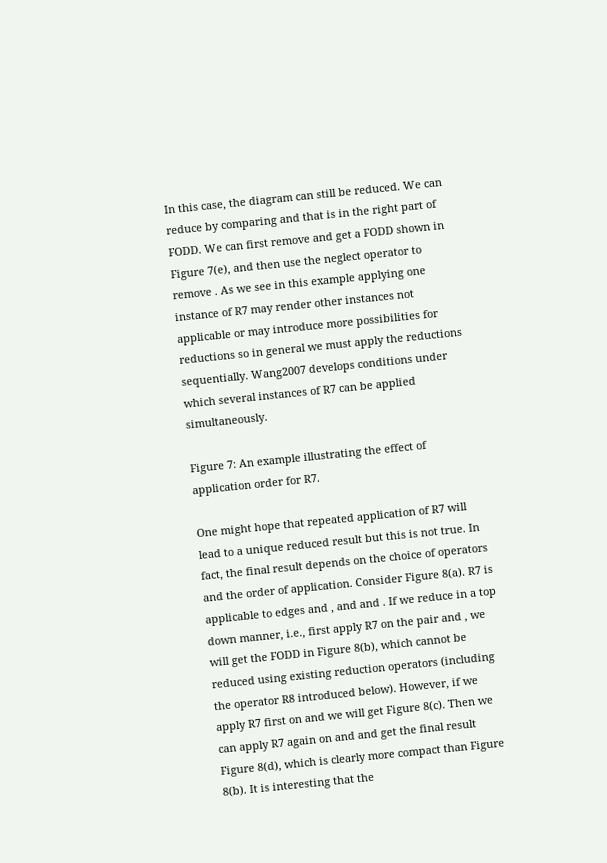In this case, the diagram can still be reduced. We can reduce by comparing and that is in the right part of FODD. We can first remove and get a FODD shown in Figure 7(e), and then use the neglect operator to remove . As we see in this example applying one instance of R7 may render other instances not applicable or may introduce more possibilities for reductions so in general we must apply the reductions sequentially. Wang2007 develops conditions under which several instances of R7 can be applied simultaneously.

Figure 7: An example illustrating the effect of application order for R7.

One might hope that repeated application of R7 will lead to a unique reduced result but this is not true. In fact, the final result depends on the choice of operators and the order of application. Consider Figure 8(a). R7 is applicable to edges and , and and . If we reduce in a top down manner, i.e., first apply R7 on the pair and , we will get the FODD in Figure 8(b), which cannot be reduced using existing reduction operators (including the operator R8 introduced below). However, if we apply R7 first on and we will get Figure 8(c). Then we can apply R7 again on and and get the final result Figure 8(d), which is clearly more compact than Figure 8(b). It is interesting that the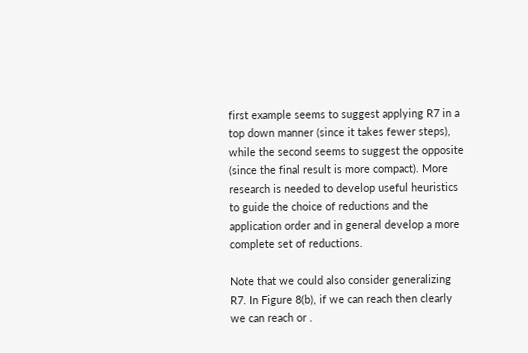first example seems to suggest applying R7 in a top down manner (since it takes fewer steps), while the second seems to suggest the opposite (since the final result is more compact). More research is needed to develop useful heuristics to guide the choice of reductions and the application order and in general develop a more complete set of reductions.

Note that we could also consider generalizing R7. In Figure 8(b), if we can reach then clearly we can reach or .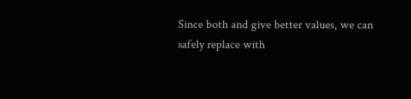Since both and give better values, we can safely replace with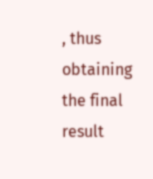, thus obtaining the final result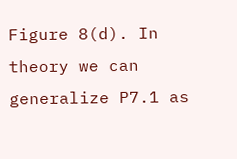Figure 8(d). In theory we can generalize P7.1 as